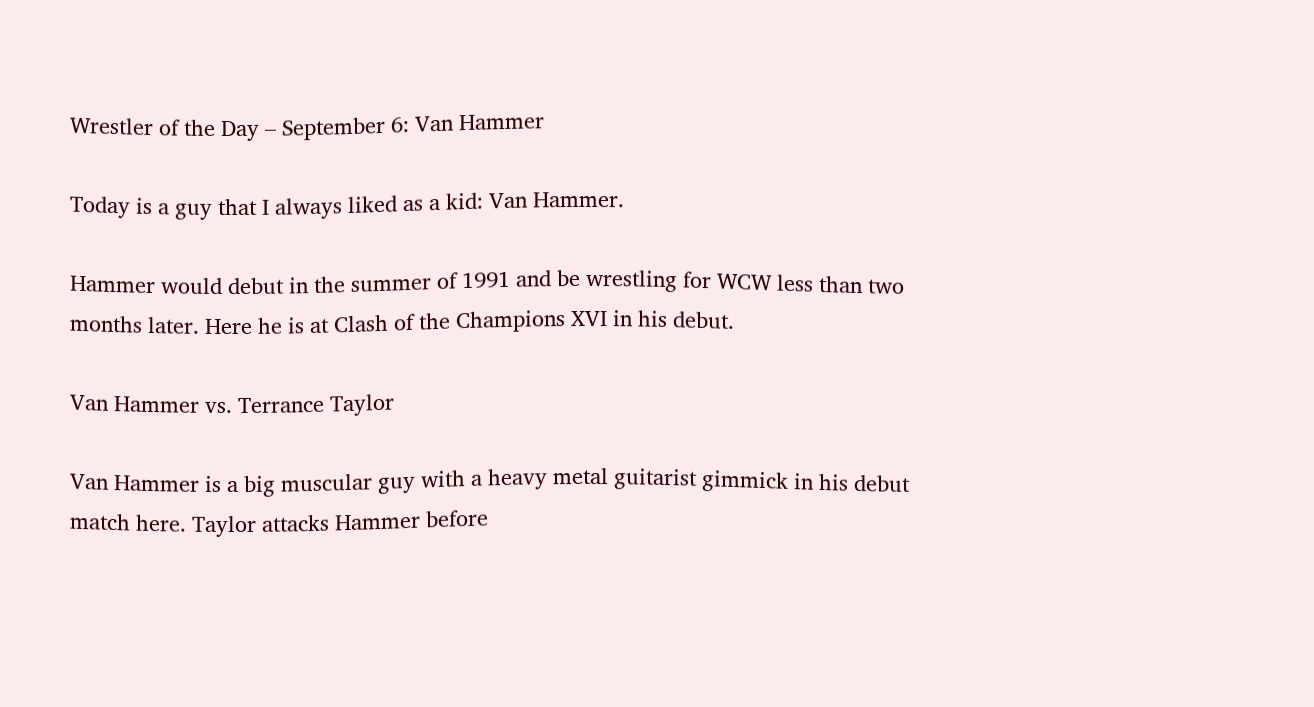Wrestler of the Day – September 6: Van Hammer

Today is a guy that I always liked as a kid: Van Hammer.

Hammer would debut in the summer of 1991 and be wrestling for WCW less than two months later. Here he is at Clash of the Champions XVI in his debut.

Van Hammer vs. Terrance Taylor

Van Hammer is a big muscular guy with a heavy metal guitarist gimmick in his debut match here. Taylor attacks Hammer before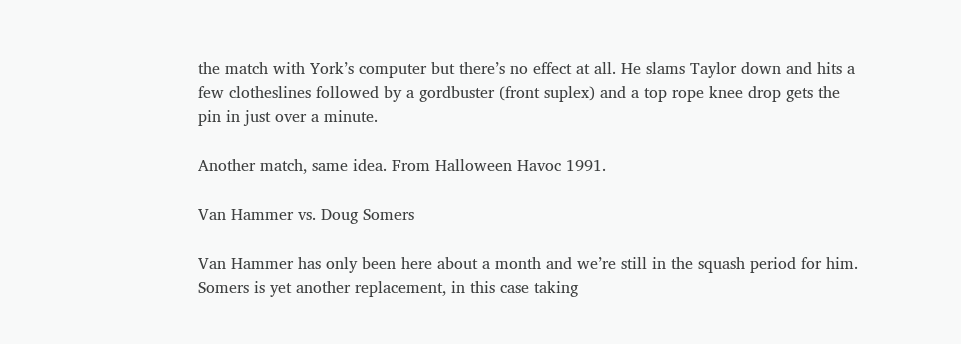the match with York’s computer but there’s no effect at all. He slams Taylor down and hits a few clotheslines followed by a gordbuster (front suplex) and a top rope knee drop gets the pin in just over a minute.

Another match, same idea. From Halloween Havoc 1991.

Van Hammer vs. Doug Somers

Van Hammer has only been here about a month and we’re still in the squash period for him. Somers is yet another replacement, in this case taking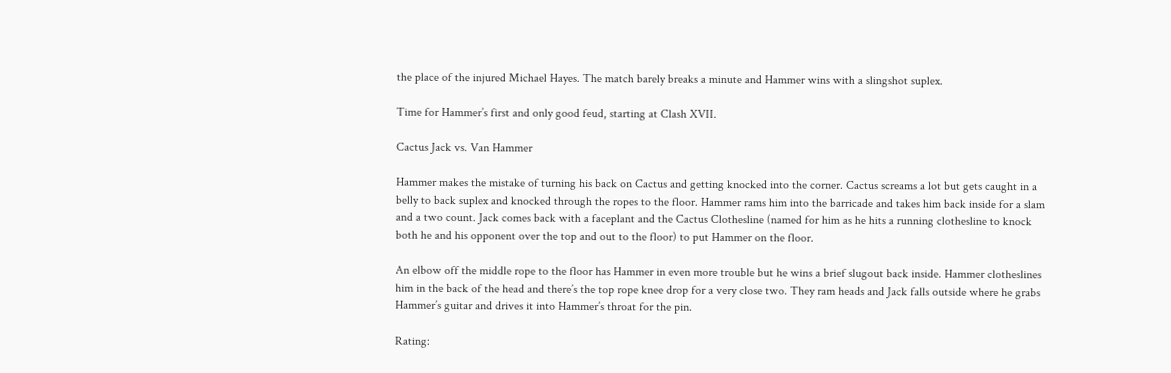the place of the injured Michael Hayes. The match barely breaks a minute and Hammer wins with a slingshot suplex.

Time for Hammer’s first and only good feud, starting at Clash XVII.

Cactus Jack vs. Van Hammer

Hammer makes the mistake of turning his back on Cactus and getting knocked into the corner. Cactus screams a lot but gets caught in a belly to back suplex and knocked through the ropes to the floor. Hammer rams him into the barricade and takes him back inside for a slam and a two count. Jack comes back with a faceplant and the Cactus Clothesline (named for him as he hits a running clothesline to knock both he and his opponent over the top and out to the floor) to put Hammer on the floor.

An elbow off the middle rope to the floor has Hammer in even more trouble but he wins a brief slugout back inside. Hammer clotheslines him in the back of the head and there’s the top rope knee drop for a very close two. They ram heads and Jack falls outside where he grabs Hammer’s guitar and drives it into Hammer’s throat for the pin.

Rating: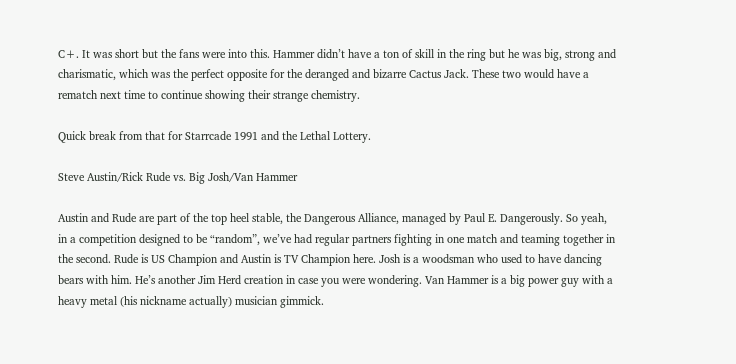C+. It was short but the fans were into this. Hammer didn’t have a ton of skill in the ring but he was big, strong and charismatic, which was the perfect opposite for the deranged and bizarre Cactus Jack. These two would have a rematch next time to continue showing their strange chemistry.

Quick break from that for Starrcade 1991 and the Lethal Lottery.

Steve Austin/Rick Rude vs. Big Josh/Van Hammer

Austin and Rude are part of the top heel stable, the Dangerous Alliance, managed by Paul E. Dangerously. So yeah, in a competition designed to be “random”, we’ve had regular partners fighting in one match and teaming together in the second. Rude is US Champion and Austin is TV Champion here. Josh is a woodsman who used to have dancing bears with him. He’s another Jim Herd creation in case you were wondering. Van Hammer is a big power guy with a heavy metal (his nickname actually) musician gimmick.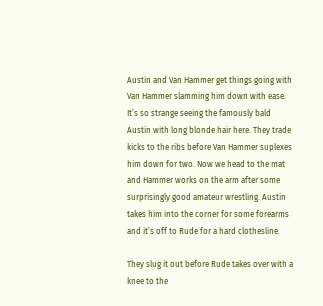Austin and Van Hammer get things going with Van Hammer slamming him down with ease. It’s so strange seeing the famously bald Austin with long blonde hair here. They trade kicks to the ribs before Van Hammer suplexes him down for two. Now we head to the mat and Hammer works on the arm after some surprisingly good amateur wrestling. Austin takes him into the corner for some forearms and it’s off to Rude for a hard clothesline.

They slug it out before Rude takes over with a knee to the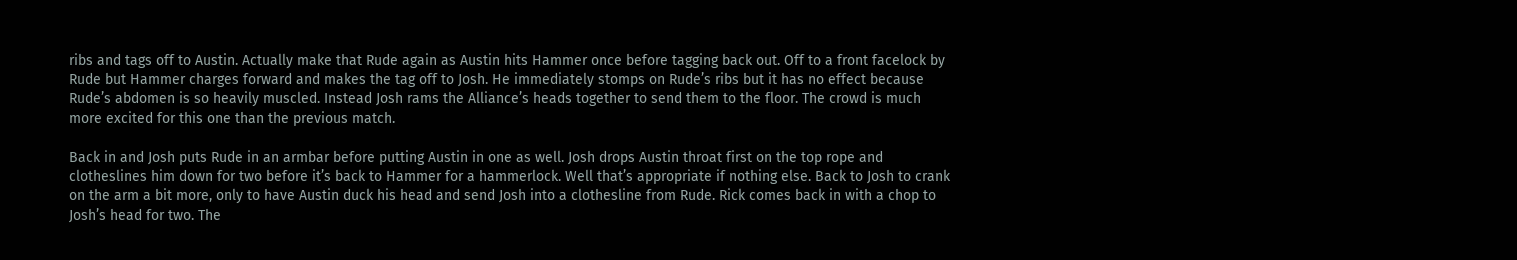ribs and tags off to Austin. Actually make that Rude again as Austin hits Hammer once before tagging back out. Off to a front facelock by Rude but Hammer charges forward and makes the tag off to Josh. He immediately stomps on Rude’s ribs but it has no effect because Rude’s abdomen is so heavily muscled. Instead Josh rams the Alliance’s heads together to send them to the floor. The crowd is much more excited for this one than the previous match.

Back in and Josh puts Rude in an armbar before putting Austin in one as well. Josh drops Austin throat first on the top rope and clotheslines him down for two before it’s back to Hammer for a hammerlock. Well that’s appropriate if nothing else. Back to Josh to crank on the arm a bit more, only to have Austin duck his head and send Josh into a clothesline from Rude. Rick comes back in with a chop to Josh’s head for two. The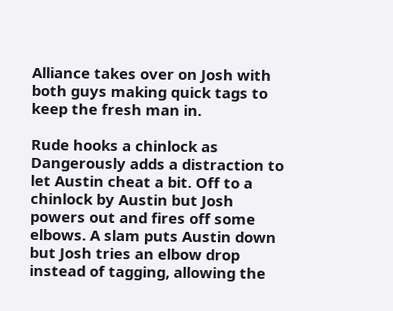Alliance takes over on Josh with both guys making quick tags to keep the fresh man in.

Rude hooks a chinlock as Dangerously adds a distraction to let Austin cheat a bit. Off to a chinlock by Austin but Josh powers out and fires off some elbows. A slam puts Austin down but Josh tries an elbow drop instead of tagging, allowing the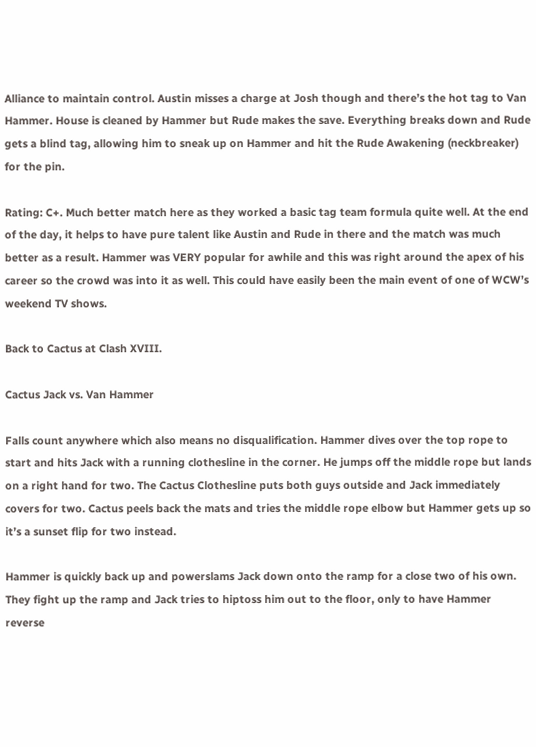Alliance to maintain control. Austin misses a charge at Josh though and there’s the hot tag to Van Hammer. House is cleaned by Hammer but Rude makes the save. Everything breaks down and Rude gets a blind tag, allowing him to sneak up on Hammer and hit the Rude Awakening (neckbreaker) for the pin.

Rating: C+. Much better match here as they worked a basic tag team formula quite well. At the end of the day, it helps to have pure talent like Austin and Rude in there and the match was much better as a result. Hammer was VERY popular for awhile and this was right around the apex of his career so the crowd was into it as well. This could have easily been the main event of one of WCW’s weekend TV shows.

Back to Cactus at Clash XVIII.

Cactus Jack vs. Van Hammer

Falls count anywhere which also means no disqualification. Hammer dives over the top rope to start and hits Jack with a running clothesline in the corner. He jumps off the middle rope but lands on a right hand for two. The Cactus Clothesline puts both guys outside and Jack immediately covers for two. Cactus peels back the mats and tries the middle rope elbow but Hammer gets up so it’s a sunset flip for two instead.

Hammer is quickly back up and powerslams Jack down onto the ramp for a close two of his own. They fight up the ramp and Jack tries to hiptoss him out to the floor, only to have Hammer reverse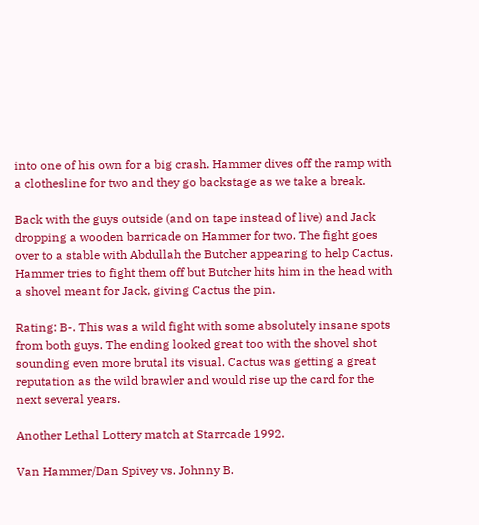into one of his own for a big crash. Hammer dives off the ramp with a clothesline for two and they go backstage as we take a break.

Back with the guys outside (and on tape instead of live) and Jack dropping a wooden barricade on Hammer for two. The fight goes over to a stable with Abdullah the Butcher appearing to help Cactus. Hammer tries to fight them off but Butcher hits him in the head with a shovel meant for Jack, giving Cactus the pin.

Rating: B-. This was a wild fight with some absolutely insane spots from both guys. The ending looked great too with the shovel shot sounding even more brutal its visual. Cactus was getting a great reputation as the wild brawler and would rise up the card for the next several years.

Another Lethal Lottery match at Starrcade 1992.

Van Hammer/Dan Spivey vs. Johnny B.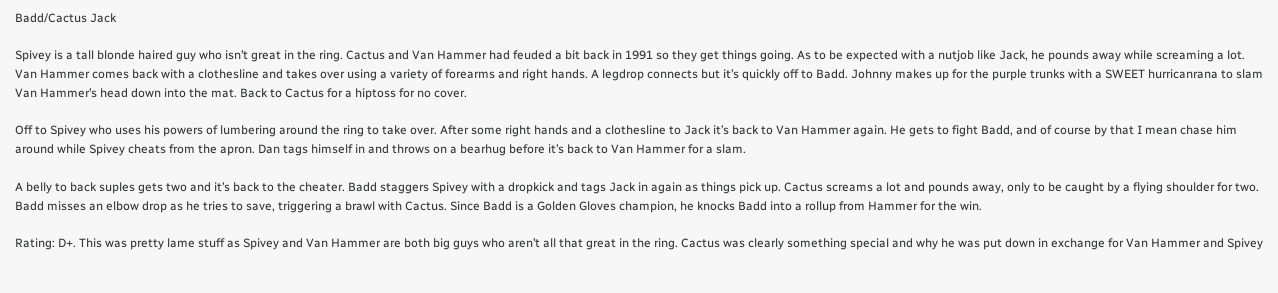Badd/Cactus Jack

Spivey is a tall blonde haired guy who isn’t great in the ring. Cactus and Van Hammer had feuded a bit back in 1991 so they get things going. As to be expected with a nutjob like Jack, he pounds away while screaming a lot. Van Hammer comes back with a clothesline and takes over using a variety of forearms and right hands. A legdrop connects but it’s quickly off to Badd. Johnny makes up for the purple trunks with a SWEET hurricanrana to slam Van Hammer’s head down into the mat. Back to Cactus for a hiptoss for no cover.

Off to Spivey who uses his powers of lumbering around the ring to take over. After some right hands and a clothesline to Jack it’s back to Van Hammer again. He gets to fight Badd, and of course by that I mean chase him around while Spivey cheats from the apron. Dan tags himself in and throws on a bearhug before it’s back to Van Hammer for a slam.

A belly to back suples gets two and it’s back to the cheater. Badd staggers Spivey with a dropkick and tags Jack in again as things pick up. Cactus screams a lot and pounds away, only to be caught by a flying shoulder for two. Badd misses an elbow drop as he tries to save, triggering a brawl with Cactus. Since Badd is a Golden Gloves champion, he knocks Badd into a rollup from Hammer for the win.

Rating: D+. This was pretty lame stuff as Spivey and Van Hammer are both big guys who aren’t all that great in the ring. Cactus was clearly something special and why he was put down in exchange for Van Hammer and Spivey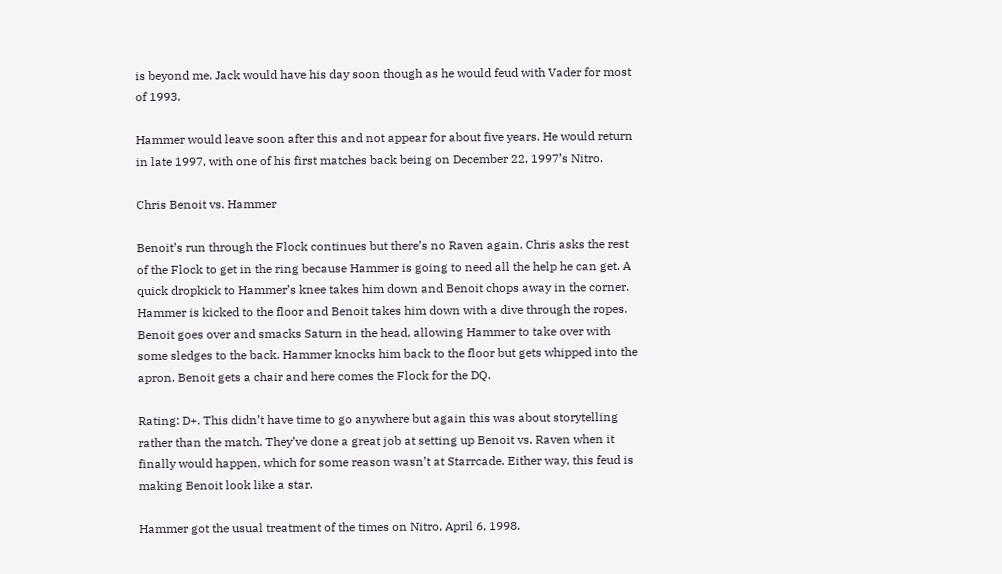is beyond me. Jack would have his day soon though as he would feud with Vader for most of 1993.

Hammer would leave soon after this and not appear for about five years. He would return in late 1997, with one of his first matches back being on December 22, 1997’s Nitro.

Chris Benoit vs. Hammer

Benoit’s run through the Flock continues but there’s no Raven again. Chris asks the rest of the Flock to get in the ring because Hammer is going to need all the help he can get. A quick dropkick to Hammer’s knee takes him down and Benoit chops away in the corner. Hammer is kicked to the floor and Benoit takes him down with a dive through the ropes. Benoit goes over and smacks Saturn in the head, allowing Hammer to take over with some sledges to the back. Hammer knocks him back to the floor but gets whipped into the apron. Benoit gets a chair and here comes the Flock for the DQ.

Rating: D+. This didn’t have time to go anywhere but again this was about storytelling rather than the match. They’ve done a great job at setting up Benoit vs. Raven when it finally would happen, which for some reason wasn’t at Starrcade. Either way, this feud is making Benoit look like a star.

Hammer got the usual treatment of the times on Nitro, April 6, 1998.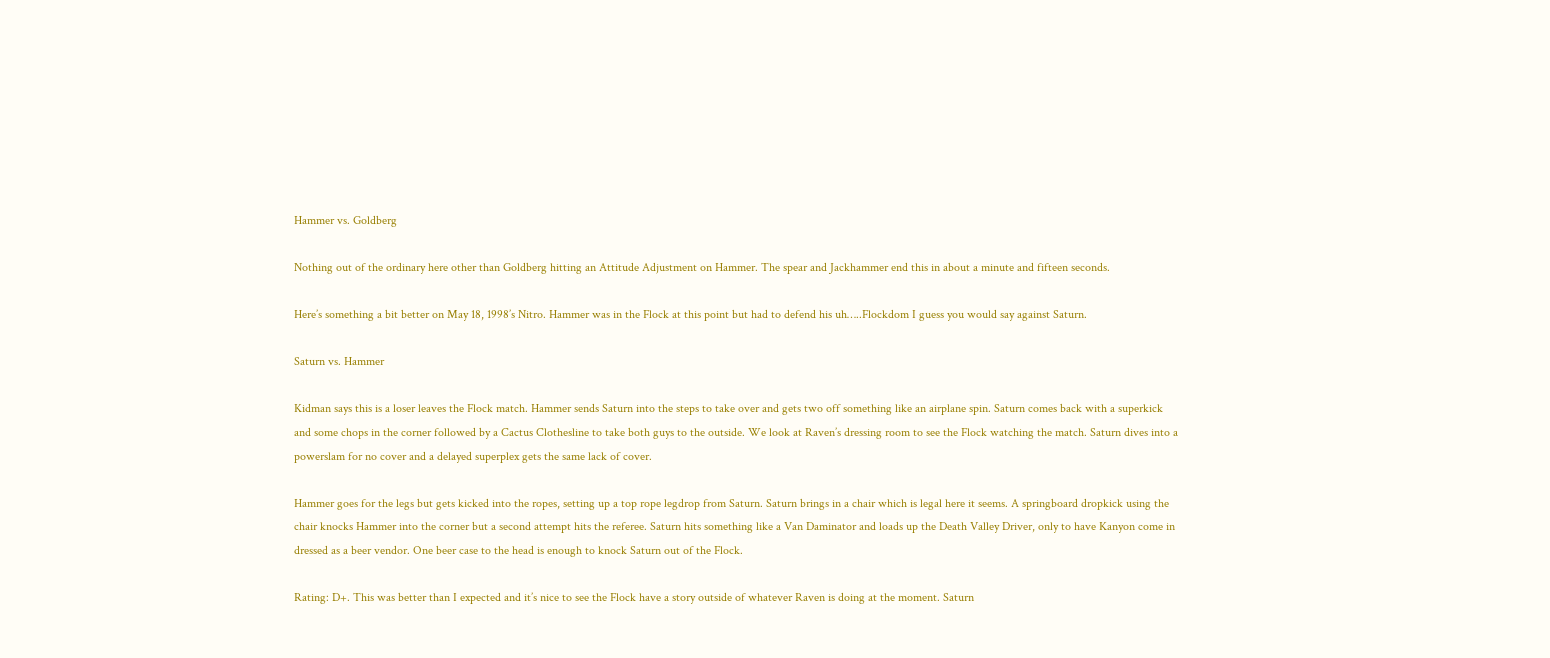Hammer vs. Goldberg

Nothing out of the ordinary here other than Goldberg hitting an Attitude Adjustment on Hammer. The spear and Jackhammer end this in about a minute and fifteen seconds.

Here’s something a bit better on May 18, 1998’s Nitro. Hammer was in the Flock at this point but had to defend his uh…..Flockdom I guess you would say against Saturn.

Saturn vs. Hammer

Kidman says this is a loser leaves the Flock match. Hammer sends Saturn into the steps to take over and gets two off something like an airplane spin. Saturn comes back with a superkick and some chops in the corner followed by a Cactus Clothesline to take both guys to the outside. We look at Raven’s dressing room to see the Flock watching the match. Saturn dives into a powerslam for no cover and a delayed superplex gets the same lack of cover.

Hammer goes for the legs but gets kicked into the ropes, setting up a top rope legdrop from Saturn. Saturn brings in a chair which is legal here it seems. A springboard dropkick using the chair knocks Hammer into the corner but a second attempt hits the referee. Saturn hits something like a Van Daminator and loads up the Death Valley Driver, only to have Kanyon come in dressed as a beer vendor. One beer case to the head is enough to knock Saturn out of the Flock.

Rating: D+. This was better than I expected and it’s nice to see the Flock have a story outside of whatever Raven is doing at the moment. Saturn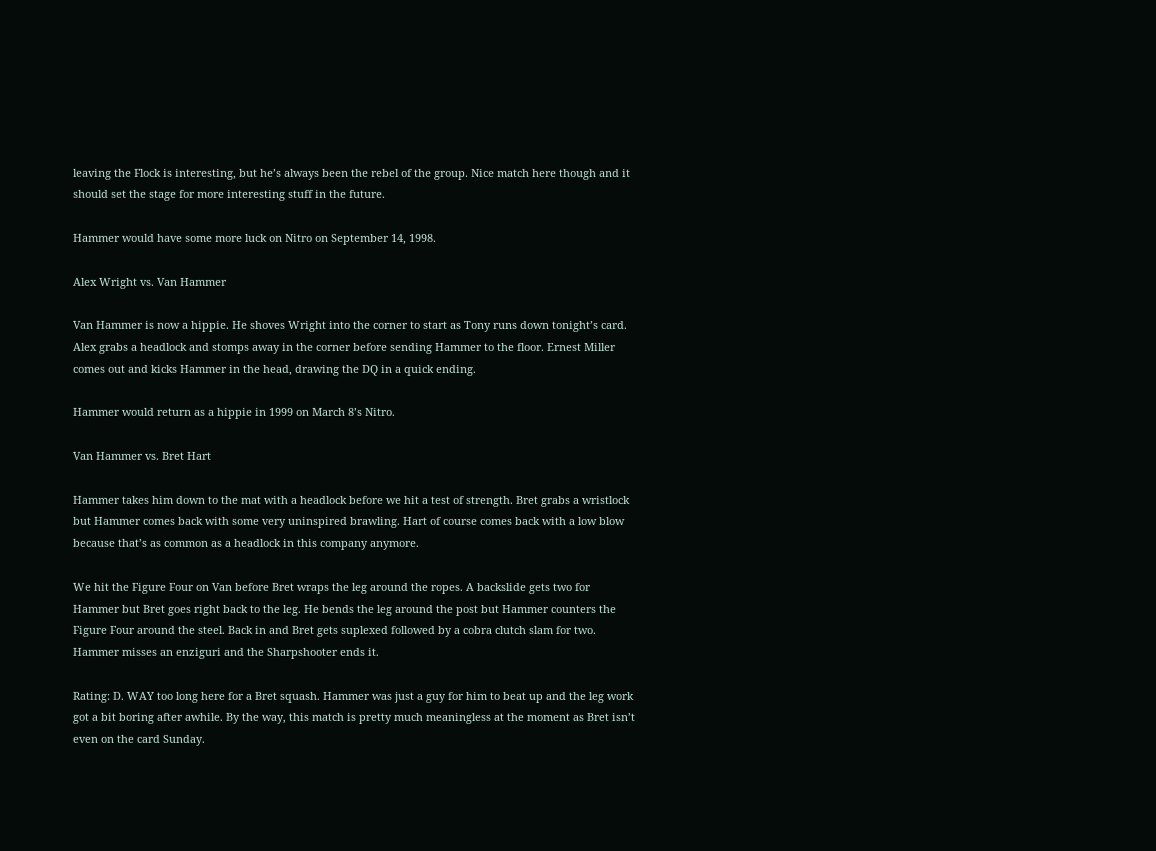leaving the Flock is interesting, but he’s always been the rebel of the group. Nice match here though and it should set the stage for more interesting stuff in the future.

Hammer would have some more luck on Nitro on September 14, 1998.

Alex Wright vs. Van Hammer

Van Hammer is now a hippie. He shoves Wright into the corner to start as Tony runs down tonight’s card. Alex grabs a headlock and stomps away in the corner before sending Hammer to the floor. Ernest Miller comes out and kicks Hammer in the head, drawing the DQ in a quick ending.

Hammer would return as a hippie in 1999 on March 8’s Nitro.

Van Hammer vs. Bret Hart

Hammer takes him down to the mat with a headlock before we hit a test of strength. Bret grabs a wristlock but Hammer comes back with some very uninspired brawling. Hart of course comes back with a low blow because that’s as common as a headlock in this company anymore.

We hit the Figure Four on Van before Bret wraps the leg around the ropes. A backslide gets two for Hammer but Bret goes right back to the leg. He bends the leg around the post but Hammer counters the Figure Four around the steel. Back in and Bret gets suplexed followed by a cobra clutch slam for two. Hammer misses an enziguri and the Sharpshooter ends it.

Rating: D. WAY too long here for a Bret squash. Hammer was just a guy for him to beat up and the leg work got a bit boring after awhile. By the way, this match is pretty much meaningless at the moment as Bret isn’t even on the card Sunday.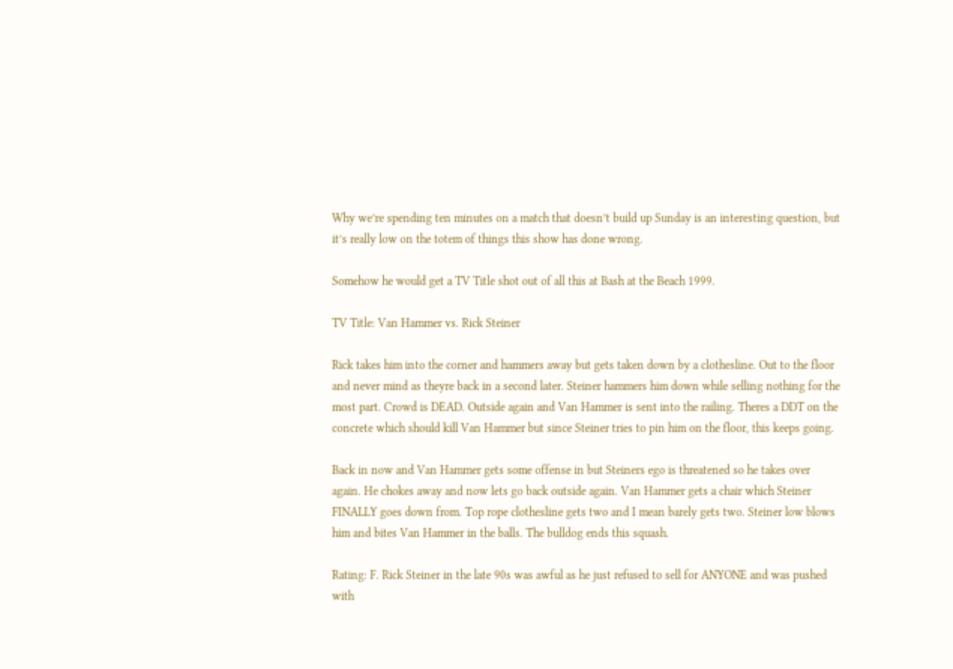Why we’re spending ten minutes on a match that doesn’t build up Sunday is an interesting question, but it’s really low on the totem of things this show has done wrong.

Somehow he would get a TV Title shot out of all this at Bash at the Beach 1999.

TV Title: Van Hammer vs. Rick Steiner

Rick takes him into the corner and hammers away but gets taken down by a clothesline. Out to the floor and never mind as theyre back in a second later. Steiner hammers him down while selling nothing for the most part. Crowd is DEAD. Outside again and Van Hammer is sent into the railing. Theres a DDT on the concrete which should kill Van Hammer but since Steiner tries to pin him on the floor, this keeps going.

Back in now and Van Hammer gets some offense in but Steiners ego is threatened so he takes over again. He chokes away and now lets go back outside again. Van Hammer gets a chair which Steiner FINALLY goes down from. Top rope clothesline gets two and I mean barely gets two. Steiner low blows him and bites Van Hammer in the balls. The bulldog ends this squash.

Rating: F. Rick Steiner in the late 90s was awful as he just refused to sell for ANYONE and was pushed with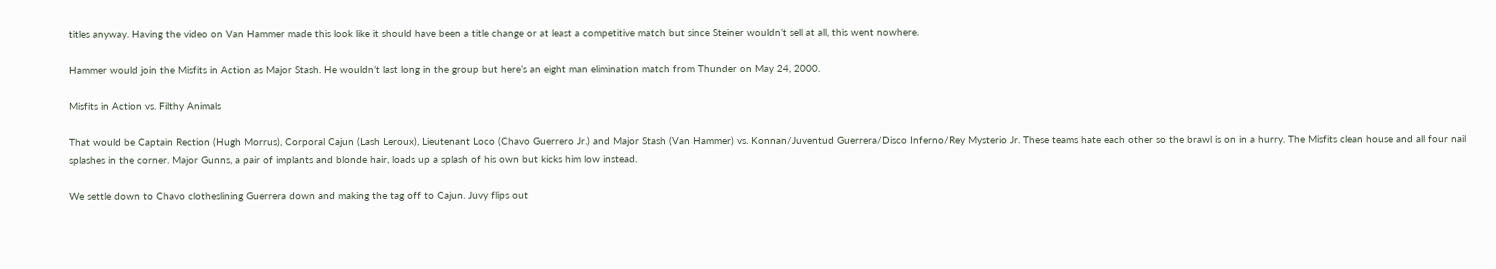titles anyway. Having the video on Van Hammer made this look like it should have been a title change or at least a competitive match but since Steiner wouldn’t sell at all, this went nowhere.

Hammer would join the Misfits in Action as Major Stash. He wouldn’t last long in the group but here’s an eight man elimination match from Thunder on May 24, 2000.

Misfits in Action vs. Filthy Animals

That would be Captain Rection (Hugh Morrus), Corporal Cajun (Lash Leroux), Lieutenant Loco (Chavo Guerrero Jr.) and Major Stash (Van Hammer) vs. Konnan/Juventud Guerrera/Disco Inferno/Rey Mysterio Jr. These teams hate each other so the brawl is on in a hurry. The Misfits clean house and all four nail splashes in the corner. Major Gunns, a pair of implants and blonde hair, loads up a splash of his own but kicks him low instead.

We settle down to Chavo clotheslining Guerrera down and making the tag off to Cajun. Juvy flips out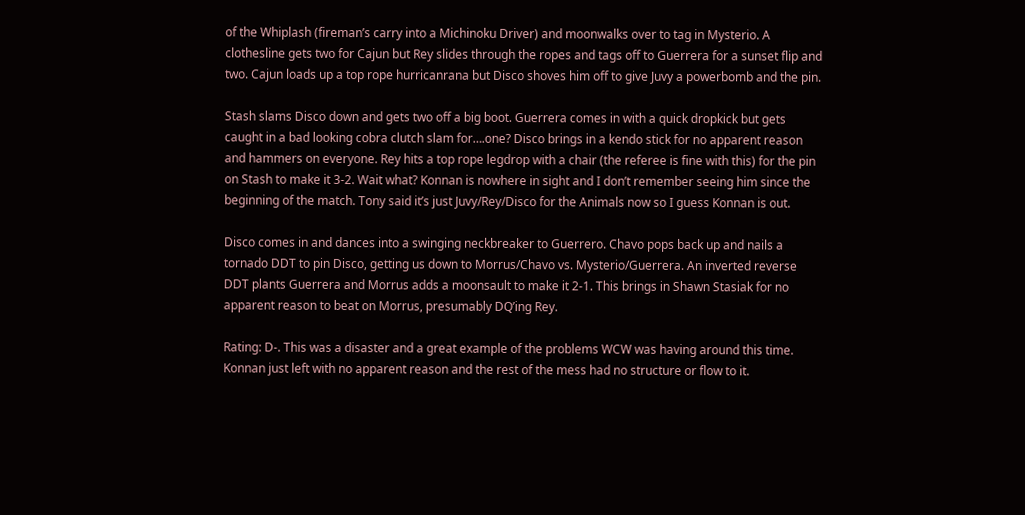of the Whiplash (fireman’s carry into a Michinoku Driver) and moonwalks over to tag in Mysterio. A clothesline gets two for Cajun but Rey slides through the ropes and tags off to Guerrera for a sunset flip and two. Cajun loads up a top rope hurricanrana but Disco shoves him off to give Juvy a powerbomb and the pin.

Stash slams Disco down and gets two off a big boot. Guerrera comes in with a quick dropkick but gets caught in a bad looking cobra clutch slam for….one? Disco brings in a kendo stick for no apparent reason and hammers on everyone. Rey hits a top rope legdrop with a chair (the referee is fine with this) for the pin on Stash to make it 3-2. Wait what? Konnan is nowhere in sight and I don’t remember seeing him since the beginning of the match. Tony said it’s just Juvy/Rey/Disco for the Animals now so I guess Konnan is out.

Disco comes in and dances into a swinging neckbreaker to Guerrero. Chavo pops back up and nails a tornado DDT to pin Disco, getting us down to Morrus/Chavo vs. Mysterio/Guerrera. An inverted reverse DDT plants Guerrera and Morrus adds a moonsault to make it 2-1. This brings in Shawn Stasiak for no apparent reason to beat on Morrus, presumably DQ’ing Rey.

Rating: D-. This was a disaster and a great example of the problems WCW was having around this time. Konnan just left with no apparent reason and the rest of the mess had no structure or flow to it.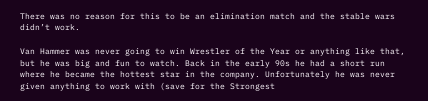There was no reason for this to be an elimination match and the stable wars didn’t work.

Van Hammer was never going to win Wrestler of the Year or anything like that, but he was big and fun to watch. Back in the early 90s he had a short run where he became the hottest star in the company. Unfortunately he was never given anything to work with (save for the Strongest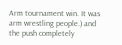Arm tournament win. It was arm wrestling people.) and the push completely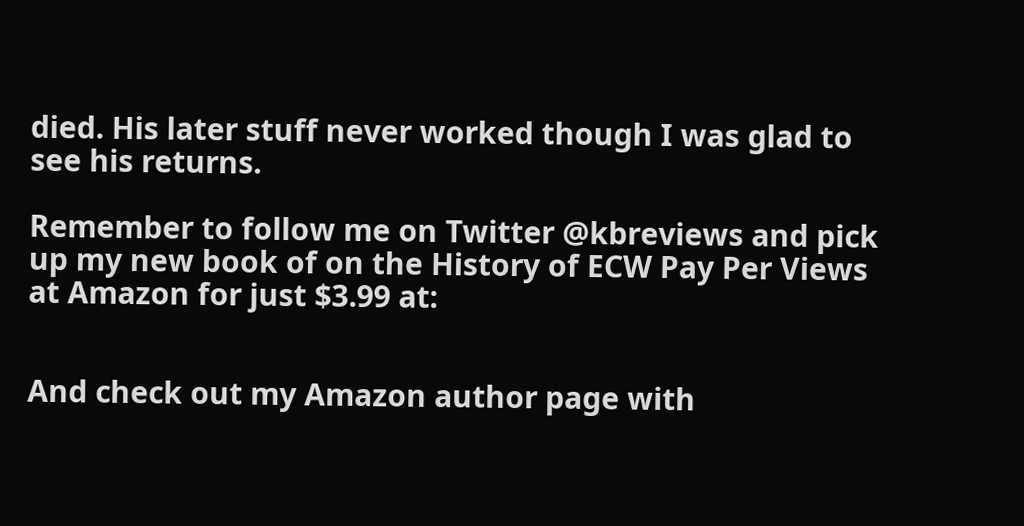died. His later stuff never worked though I was glad to see his returns.

Remember to follow me on Twitter @kbreviews and pick up my new book of on the History of ECW Pay Per Views at Amazon for just $3.99 at:


And check out my Amazon author page with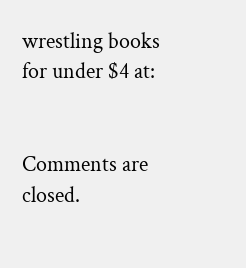wrestling books for under $4 at:


Comments are closed.